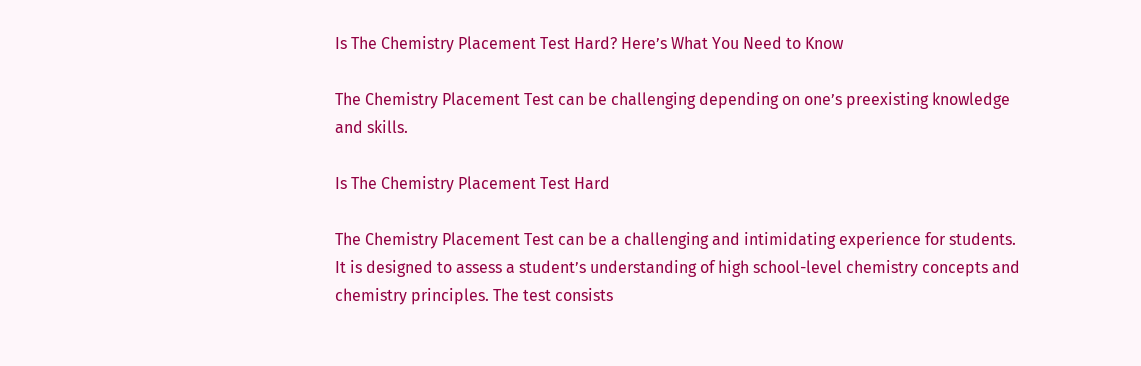Is The Chemistry Placement Test Hard? Here’s What You Need to Know

The Chemistry Placement Test can be challenging depending on one’s preexisting knowledge and skills.

Is The Chemistry Placement Test Hard

The Chemistry Placement Test can be a challenging and intimidating experience for students. It is designed to assess a student’s understanding of high school-level chemistry concepts and chemistry principles. The test consists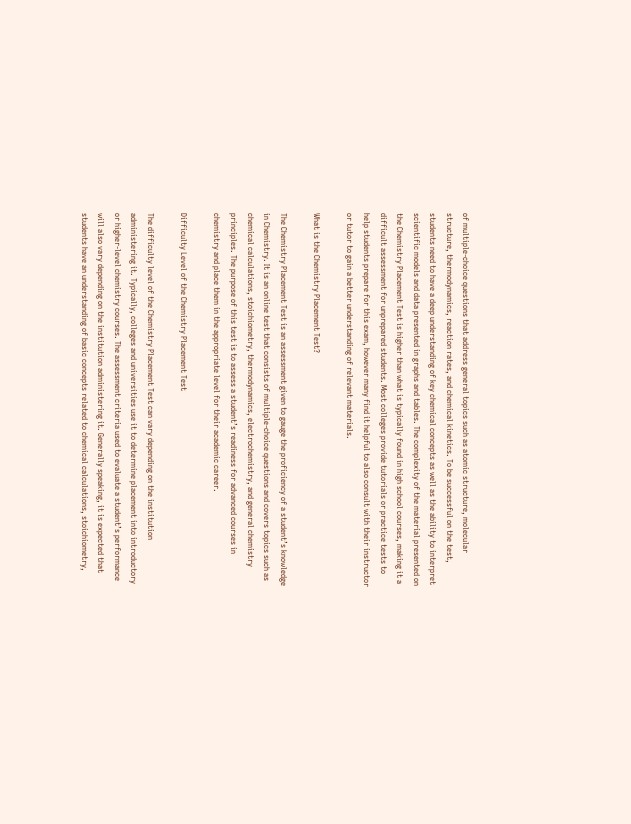of multiple-choice questions that address general topics such as atomic structure, molecular structure, thermodynamics, reaction rates, and chemical kinetics. To be successful on the test, students need to have a deep understanding of key chemical concepts as well as the ability to interpret scientific models and data presented in graphs and tables. The complexity of the material presented on the Chemistry Placement Test is higher than what is typically found in high school courses, making it a difficult assessment for unprepared students. Most colleges provide tutorials or practice tests to help students prepare for this exam, however many find it helpful to also consult with their instructor or tutor to gain a better understanding of relevant materials.

What is the Chemistry Placement Test?

The Chemistry Placement Test is an assessment given to gauge the proficiency of a student’s knowledge in Chemistry. It is an online test that consists of multiple-choice questions and covers topics such as chemical calculations, stoichiometry, thermodynamics, electrochemistry, and general chemistry principles. The purpose of this test is to assess a student’s readiness for advanced courses in chemistry and place them in the appropriate level for their academic career.

Difficulty Level of the Chemistry Placement Test

The difficulty level of the Chemistry Placement Test can vary depending on the institution administering it. Typically, colleges and universities use it to determine placement into introductory or higher-level chemistry courses. The assessment criteria used to evaluate a student’s performance will also vary depending on the institution administering it. Generally speaking, it is expected that students have an understanding of basic concepts related to chemical calculations, stoichiometry,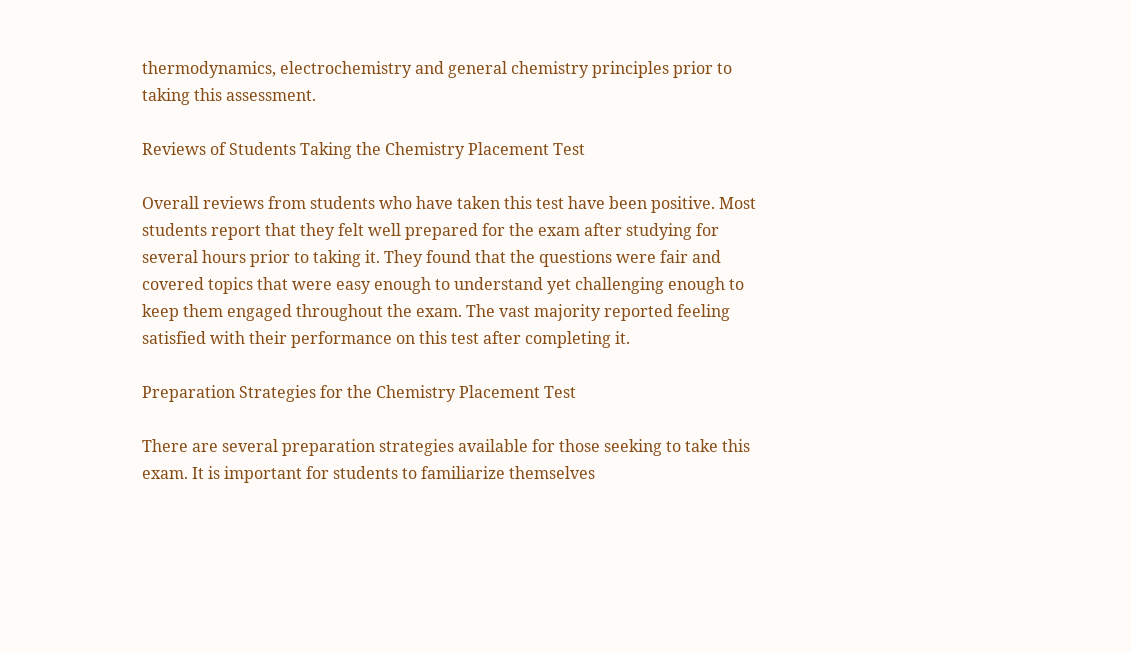thermodynamics, electrochemistry and general chemistry principles prior to taking this assessment.

Reviews of Students Taking the Chemistry Placement Test

Overall reviews from students who have taken this test have been positive. Most students report that they felt well prepared for the exam after studying for several hours prior to taking it. They found that the questions were fair and covered topics that were easy enough to understand yet challenging enough to keep them engaged throughout the exam. The vast majority reported feeling satisfied with their performance on this test after completing it.

Preparation Strategies for the Chemistry Placement Test

There are several preparation strategies available for those seeking to take this exam. It is important for students to familiarize themselves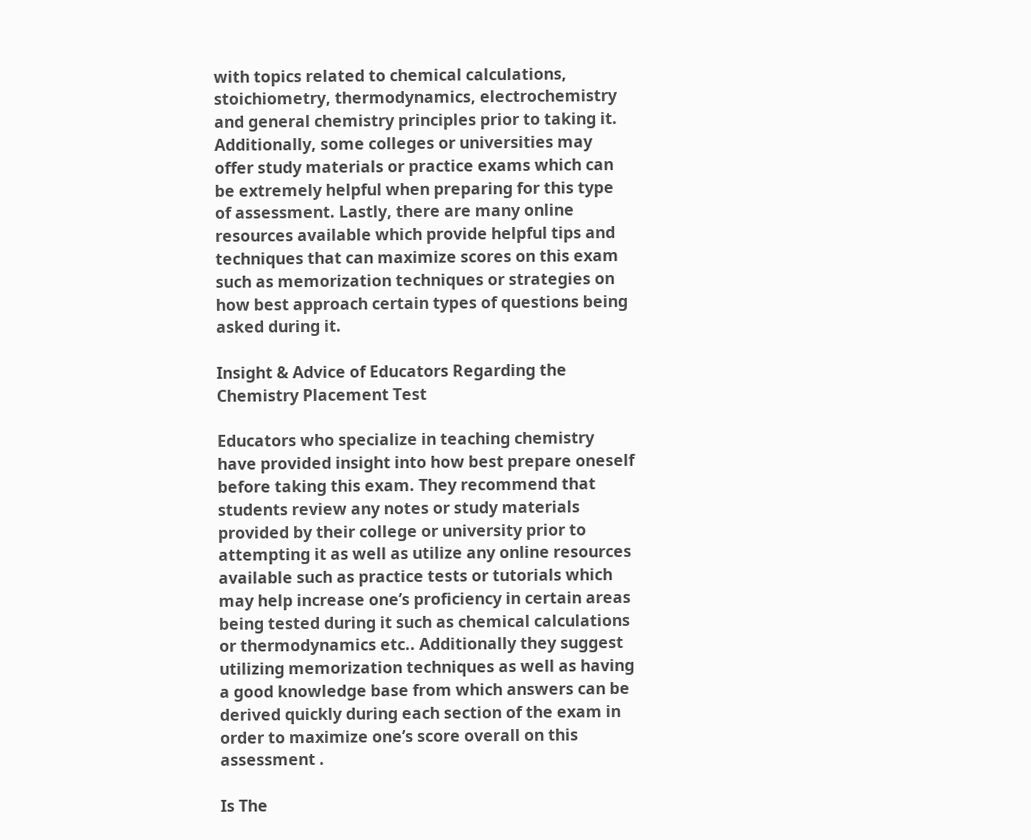with topics related to chemical calculations, stoichiometry, thermodynamics, electrochemistry and general chemistry principles prior to taking it. Additionally, some colleges or universities may offer study materials or practice exams which can be extremely helpful when preparing for this type of assessment. Lastly, there are many online resources available which provide helpful tips and techniques that can maximize scores on this exam such as memorization techniques or strategies on how best approach certain types of questions being asked during it.

Insight & Advice of Educators Regarding the Chemistry Placement Test

Educators who specialize in teaching chemistry have provided insight into how best prepare oneself before taking this exam. They recommend that students review any notes or study materials provided by their college or university prior to attempting it as well as utilize any online resources available such as practice tests or tutorials which may help increase one’s proficiency in certain areas being tested during it such as chemical calculations or thermodynamics etc.. Additionally they suggest utilizing memorization techniques as well as having a good knowledge base from which answers can be derived quickly during each section of the exam in order to maximize one’s score overall on this assessment .

Is The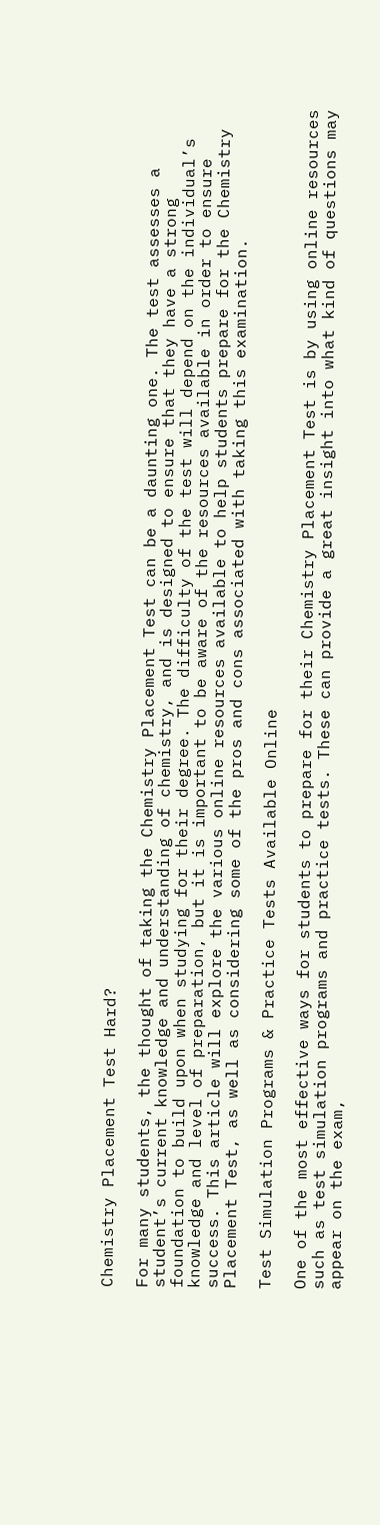Chemistry Placement Test Hard?

For many students, the thought of taking the Chemistry Placement Test can be a daunting one. The test assesses a student’s current knowledge and understanding of chemistry, and is designed to ensure that they have a strong foundation to build upon when studying for their degree. The difficulty of the test will depend on the individual’s knowledge and level of preparation, but it is important to be aware of the resources available in order to ensure success. This article will explore the various online resources available to help students prepare for the Chemistry Placement Test, as well as considering some of the pros and cons associated with taking this examination.

Test Simulation Programs & Practice Tests Available Online

One of the most effective ways for students to prepare for their Chemistry Placement Test is by using online resources such as test simulation programs and practice tests. These can provide a great insight into what kind of questions may appear on the exam,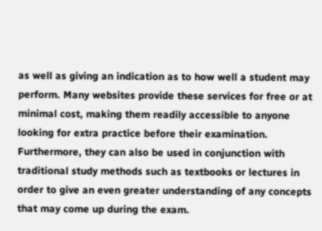as well as giving an indication as to how well a student may perform. Many websites provide these services for free or at minimal cost, making them readily accessible to anyone looking for extra practice before their examination. Furthermore, they can also be used in conjunction with traditional study methods such as textbooks or lectures in order to give an even greater understanding of any concepts that may come up during the exam.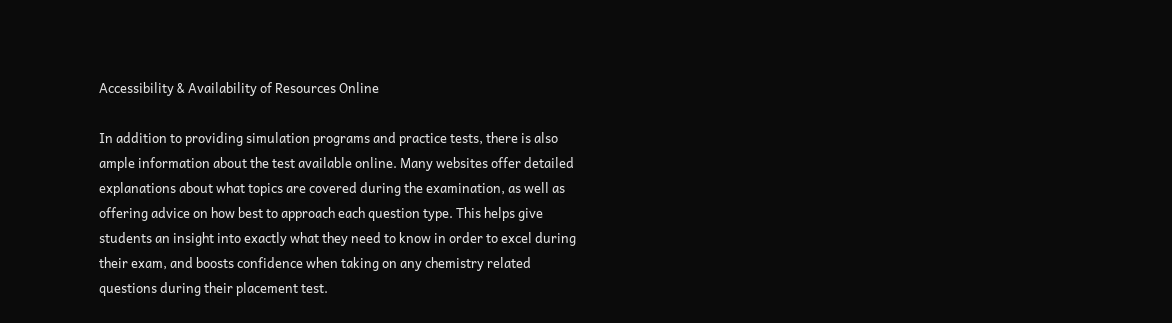Accessibility & Availability of Resources Online

In addition to providing simulation programs and practice tests, there is also ample information about the test available online. Many websites offer detailed explanations about what topics are covered during the examination, as well as offering advice on how best to approach each question type. This helps give students an insight into exactly what they need to know in order to excel during their exam, and boosts confidence when taking on any chemistry related questions during their placement test.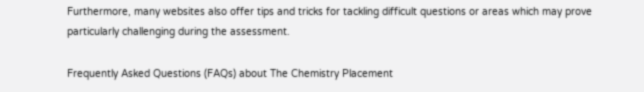Furthermore, many websites also offer tips and tricks for tackling difficult questions or areas which may prove particularly challenging during the assessment.

Frequently Asked Questions (FAQs) about The Chemistry Placement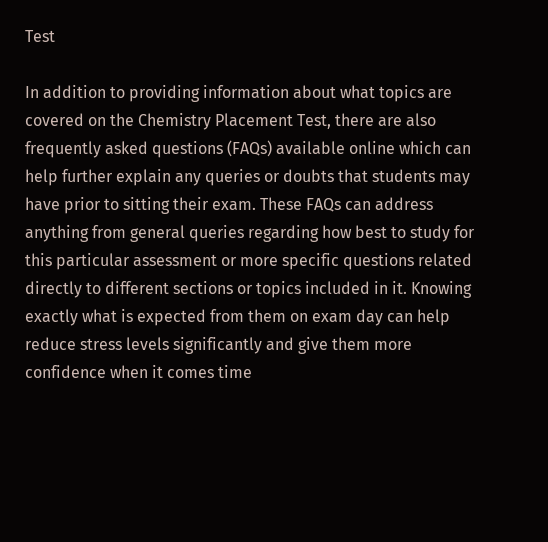Test

In addition to providing information about what topics are covered on the Chemistry Placement Test, there are also frequently asked questions (FAQs) available online which can help further explain any queries or doubts that students may have prior to sitting their exam. These FAQs can address anything from general queries regarding how best to study for this particular assessment or more specific questions related directly to different sections or topics included in it. Knowing exactly what is expected from them on exam day can help reduce stress levels significantly and give them more confidence when it comes time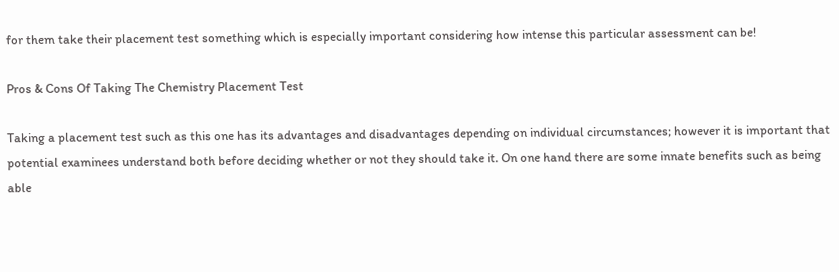for them take their placement test something which is especially important considering how intense this particular assessment can be!

Pros & Cons Of Taking The Chemistry Placement Test

Taking a placement test such as this one has its advantages and disadvantages depending on individual circumstances; however it is important that potential examinees understand both before deciding whether or not they should take it. On one hand there are some innate benefits such as being able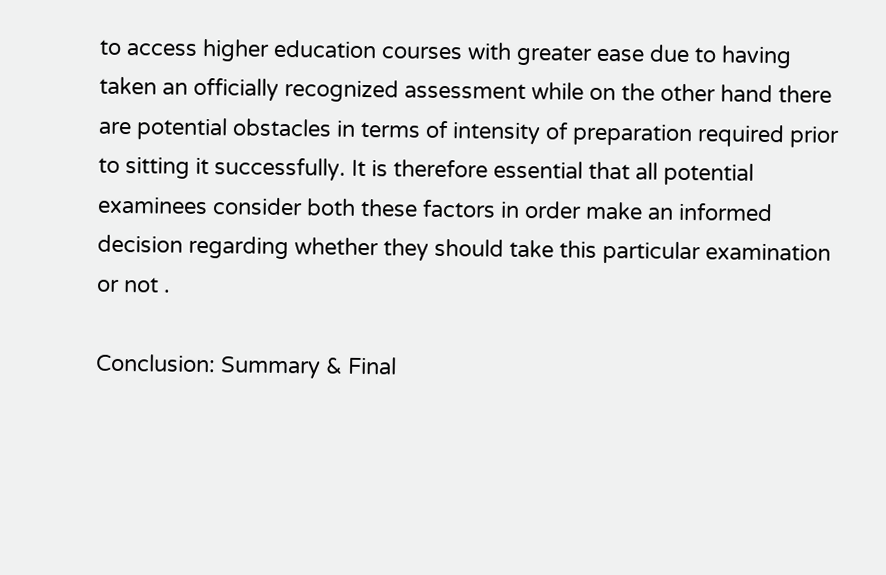to access higher education courses with greater ease due to having taken an officially recognized assessment while on the other hand there are potential obstacles in terms of intensity of preparation required prior to sitting it successfully. It is therefore essential that all potential examinees consider both these factors in order make an informed decision regarding whether they should take this particular examination or not .

Conclusion: Summary & Final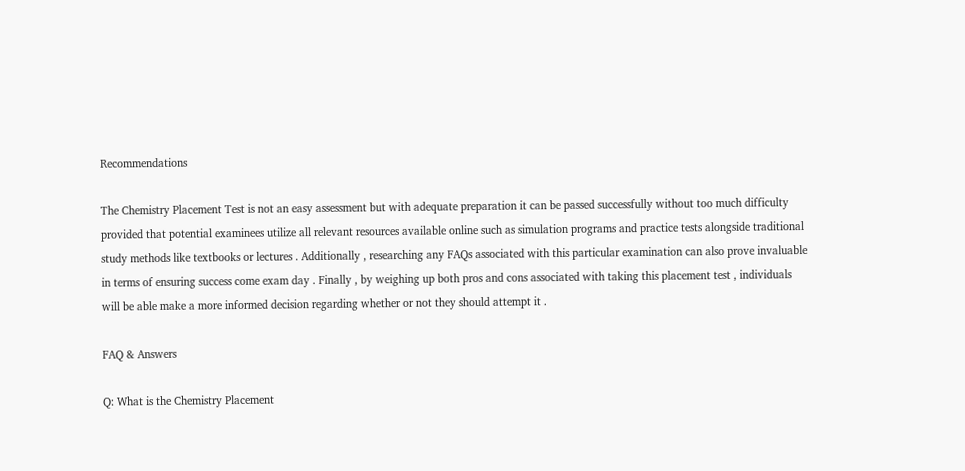Recommendations

The Chemistry Placement Test is not an easy assessment but with adequate preparation it can be passed successfully without too much difficulty provided that potential examinees utilize all relevant resources available online such as simulation programs and practice tests alongside traditional study methods like textbooks or lectures . Additionally , researching any FAQs associated with this particular examination can also prove invaluable in terms of ensuring success come exam day . Finally , by weighing up both pros and cons associated with taking this placement test , individuals will be able make a more informed decision regarding whether or not they should attempt it .

FAQ & Answers

Q: What is the Chemistry Placement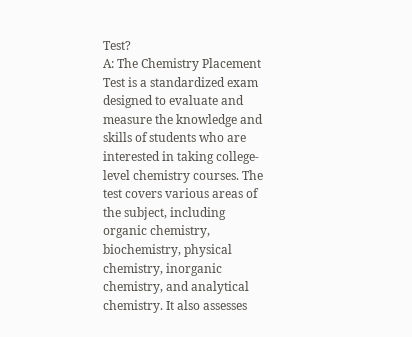Test?
A: The Chemistry Placement Test is a standardized exam designed to evaluate and measure the knowledge and skills of students who are interested in taking college-level chemistry courses. The test covers various areas of the subject, including organic chemistry, biochemistry, physical chemistry, inorganic chemistry, and analytical chemistry. It also assesses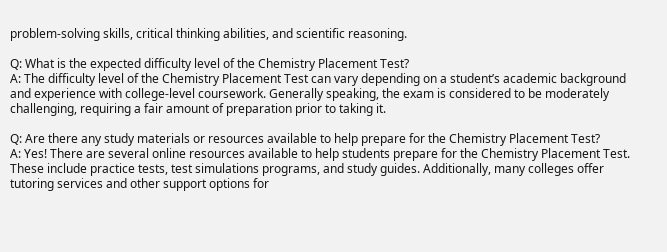problem-solving skills, critical thinking abilities, and scientific reasoning.

Q: What is the expected difficulty level of the Chemistry Placement Test?
A: The difficulty level of the Chemistry Placement Test can vary depending on a student’s academic background and experience with college-level coursework. Generally speaking, the exam is considered to be moderately challenging, requiring a fair amount of preparation prior to taking it.

Q: Are there any study materials or resources available to help prepare for the Chemistry Placement Test?
A: Yes! There are several online resources available to help students prepare for the Chemistry Placement Test. These include practice tests, test simulations programs, and study guides. Additionally, many colleges offer tutoring services and other support options for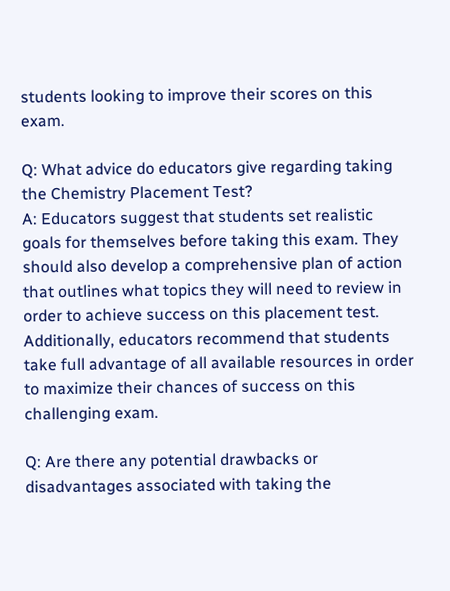students looking to improve their scores on this exam.

Q: What advice do educators give regarding taking the Chemistry Placement Test?
A: Educators suggest that students set realistic goals for themselves before taking this exam. They should also develop a comprehensive plan of action that outlines what topics they will need to review in order to achieve success on this placement test. Additionally, educators recommend that students take full advantage of all available resources in order to maximize their chances of success on this challenging exam.

Q: Are there any potential drawbacks or disadvantages associated with taking the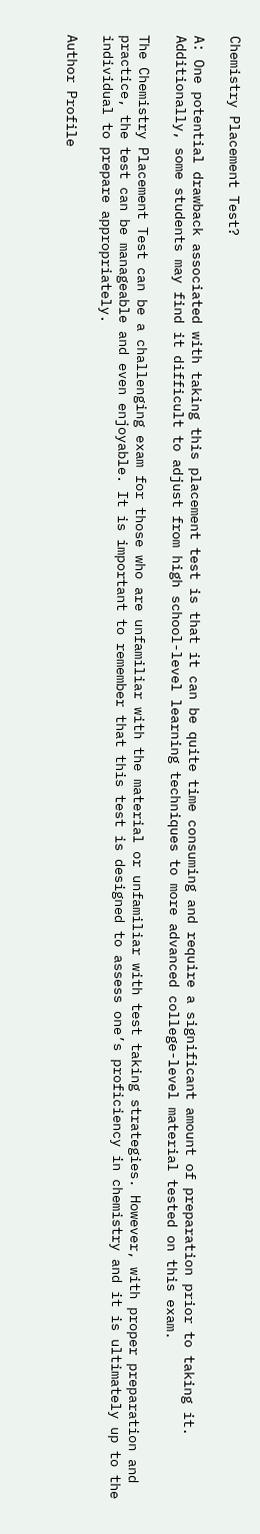Chemistry Placement Test?

A: One potential drawback associated with taking this placement test is that it can be quite time consuming and require a significant amount of preparation prior to taking it. Additionally, some students may find it difficult to adjust from high school-level learning techniques to more advanced college-level material tested on this exam.

The Chemistry Placement Test can be a challenging exam for those who are unfamiliar with the material or unfamiliar with test taking strategies. However, with proper preparation and practice, the test can be manageable and even enjoyable. It is important to remember that this test is designed to assess one’s proficiency in chemistry and it is ultimately up to the individual to prepare appropriately.

Author Profile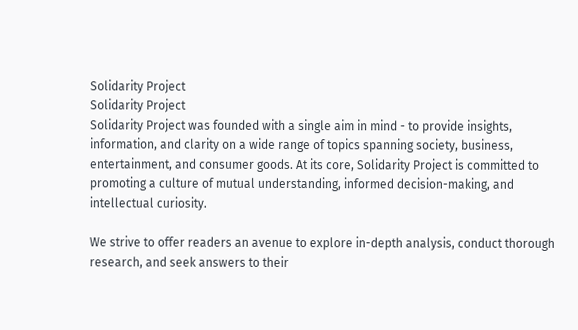Solidarity Project
Solidarity Project
Solidarity Project was founded with a single aim in mind - to provide insights, information, and clarity on a wide range of topics spanning society, business, entertainment, and consumer goods. At its core, Solidarity Project is committed to promoting a culture of mutual understanding, informed decision-making, and intellectual curiosity.

We strive to offer readers an avenue to explore in-depth analysis, conduct thorough research, and seek answers to their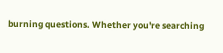burning questions. Whether you're searching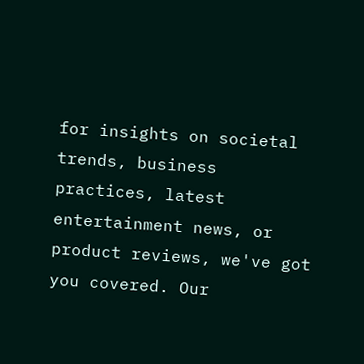for insights on societal trends, business practices, latest entertainment news, or product reviews, we've got you covered. Our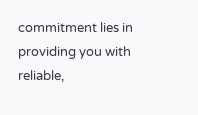commitment lies in providing you with reliable,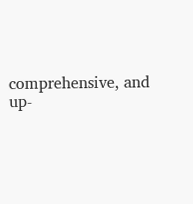comprehensive, and up-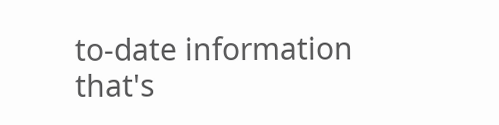to-date information that's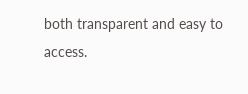both transparent and easy to access.